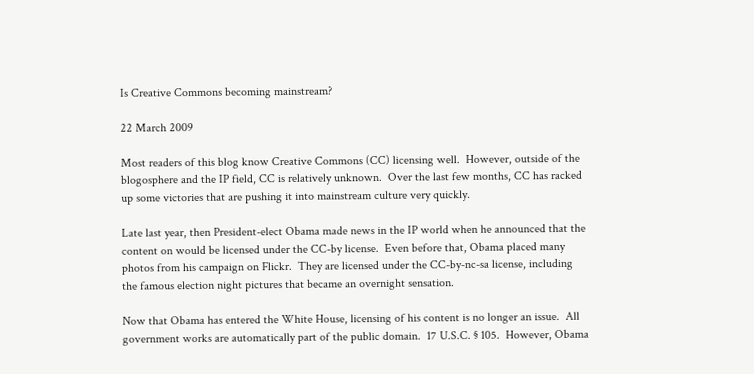Is Creative Commons becoming mainstream?

22 March 2009

Most readers of this blog know Creative Commons (CC) licensing well.  However, outside of the blogosphere and the IP field, CC is relatively unknown.  Over the last few months, CC has racked up some victories that are pushing it into mainstream culture very quickly.

Late last year, then President-elect Obama made news in the IP world when he announced that the content on would be licensed under the CC-by license.  Even before that, Obama placed many photos from his campaign on Flickr.  They are licensed under the CC-by-nc-sa license, including the famous election night pictures that became an overnight sensation.

Now that Obama has entered the White House, licensing of his content is no longer an issue.  All government works are automatically part of the public domain.  17 U.S.C. § 105.  However, Obama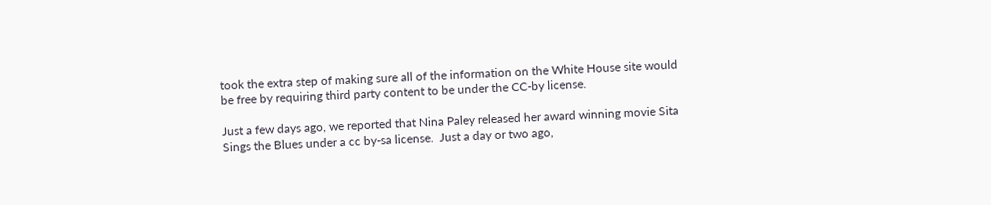took the extra step of making sure all of the information on the White House site would be free by requiring third party content to be under the CC-by license.

Just a few days ago, we reported that Nina Paley released her award winning movie Sita Sings the Blues under a cc by-sa license.  Just a day or two ago,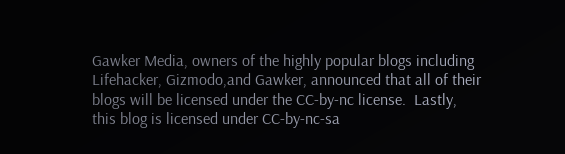Gawker Media, owners of the highly popular blogs including Lifehacker, Gizmodo,and Gawker, announced that all of their blogs will be licensed under the CC-by-nc license.  Lastly, this blog is licensed under CC-by-nc-sa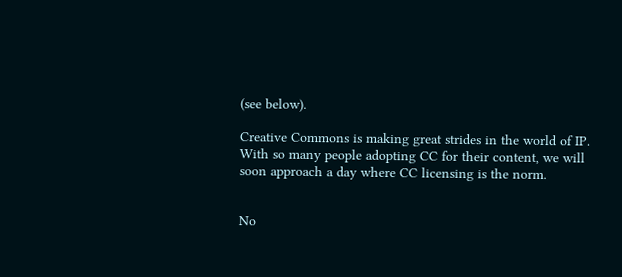(see below).

Creative Commons is making great strides in the world of IP.  With so many people adopting CC for their content, we will soon approach a day where CC licensing is the norm.


No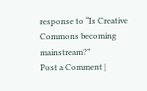response to “Is Creative Commons becoming mainstream?”
Post a Comment |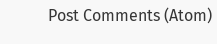Post Comments (Atom)